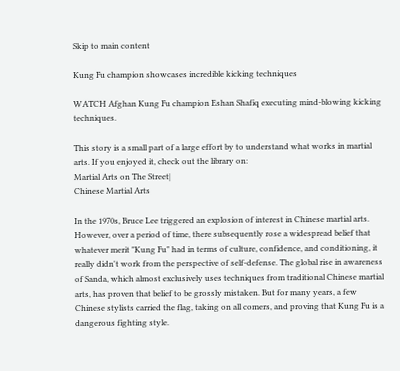Skip to main content

Kung Fu champion showcases incredible kicking techniques

WATCH Afghan Kung Fu champion Eshan Shafiq executing mind-blowing kicking techniques.

This story is a small part of a large effort by to understand what works in martial arts. If you enjoyed it, check out the library on:
Martial Arts on The Street|
Chinese Martial Arts

In the 1970s, Bruce Lee triggered an explosion of interest in Chinese martial arts. However, over a period of time, there subsequently rose a widespread belief that whatever merit "Kung Fu" had in terms of culture, confidence, and conditioning, it really didn't work from the perspective of self-defense. The global rise in awareness of Sanda, which almost exclusively uses techniques from traditional Chinese martial arts, has proven that belief to be grossly mistaken. But for many years, a few Chinese stylists carried the flag, taking on all comers, and proving that Kung Fu is a dangerous fighting style.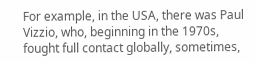For example, in the USA, there was Paul Vizzio, who, beginning in the 1970s, fought full contact globally, sometimes,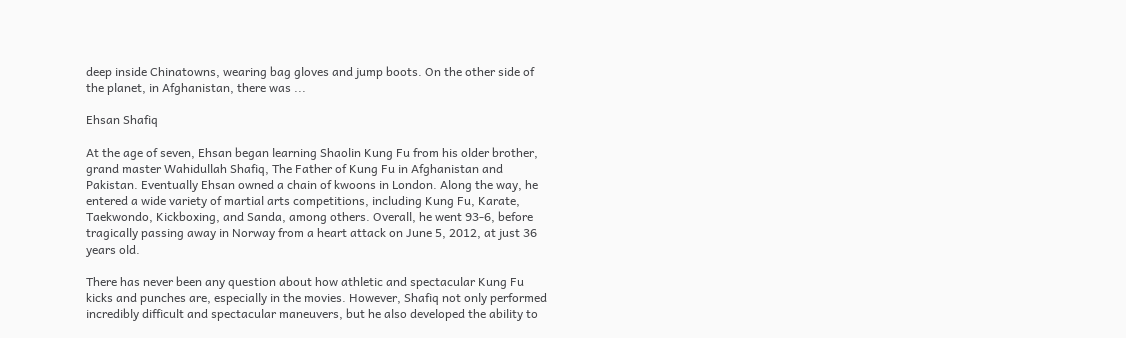deep inside Chinatowns, wearing bag gloves and jump boots. On the other side of the planet, in Afghanistan, there was ...

Ehsan Shafiq

At the age of seven, Ehsan began learning Shaolin Kung Fu from his older brother, grand master Wahidullah Shafiq, The Father of Kung Fu in Afghanistan and Pakistan. Eventually Ehsan owned a chain of kwoons in London. Along the way, he entered a wide variety of martial arts competitions, including Kung Fu, Karate, Taekwondo, Kickboxing, and Sanda, among others. Overall, he went 93-6, before tragically passing away in Norway from a heart attack on June 5, 2012, at just 36 years old.

There has never been any question about how athletic and spectacular Kung Fu kicks and punches are, especially in the movies. However, Shafiq not only performed incredibly difficult and spectacular maneuvers, but he also developed the ability to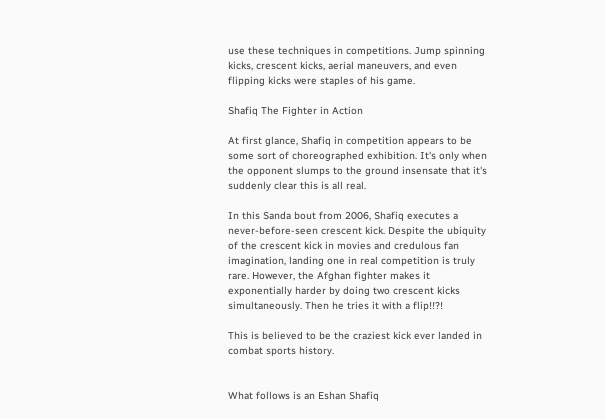use these techniques in competitions. Jump spinning kicks, crescent kicks, aerial maneuvers, and even flipping kicks were staples of his game.

Shafiq The Fighter in Action

At first glance, Shafiq in competition appears to be some sort of choreographed exhibition. It's only when the opponent slumps to the ground insensate that it's suddenly clear this is all real.

In this Sanda bout from 2006, Shafiq executes a never-before-seen crescent kick. Despite the ubiquity of the crescent kick in movies and credulous fan imagination, landing one in real competition is truly rare. However, the Afghan fighter makes it exponentially harder by doing two crescent kicks simultaneously. Then he tries it with a flip!!?!

This is believed to be the craziest kick ever landed in combat sports history.


What follows is an Eshan Shafiq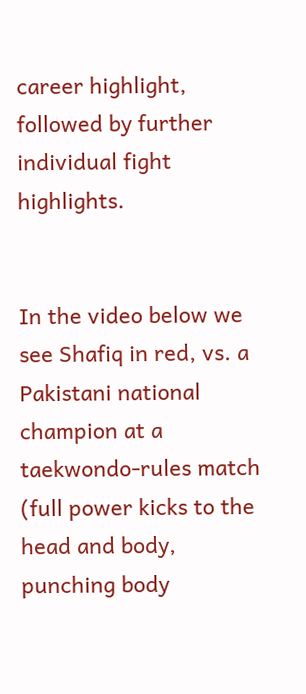career highlight, followed by further individual fight highlights.


In the video below we see Shafiq in red, vs. a Pakistani national champion at a taekwondo-rules match (full power kicks to the head and body, punching body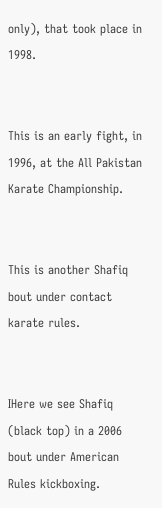only), that took place in 1998.


This is an early fight, in 1996, at the All Pakistan Karate Championship.


This is another Shafiq bout under contact karate rules.


IHere we see Shafiq (black top) in a 2006 bout under American Rules kickboxing.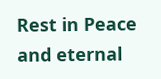Rest in Peace and eternal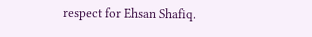respect for Ehsan Shafiq.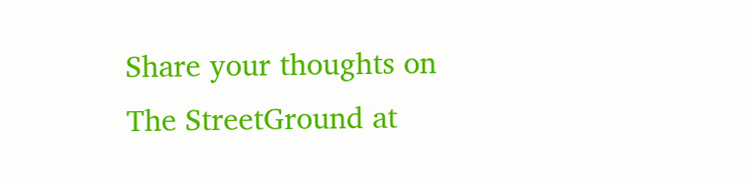Share your thoughts on The StreetGround at